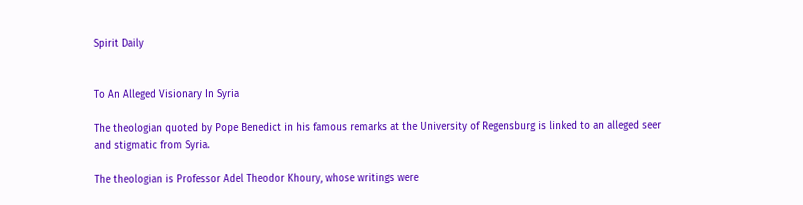Spirit Daily


To An Alleged Visionary In Syria

The theologian quoted by Pope Benedict in his famous remarks at the University of Regensburg is linked to an alleged seer and stigmatic from Syria.

The theologian is Professor Adel Theodor Khoury, whose writings were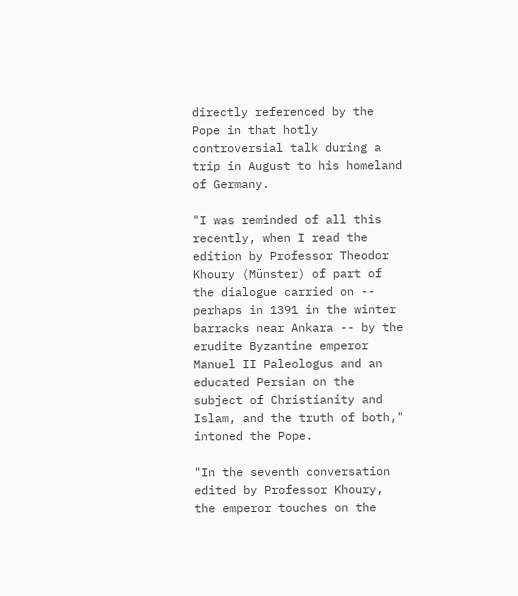directly referenced by the Pope in that hotly controversial talk during a trip in August to his homeland of Germany.

"I was reminded of all this recently, when I read the edition by Professor Theodor Khoury (Münster) of part of the dialogue carried on -- perhaps in 1391 in the winter barracks near Ankara -- by the erudite Byzantine emperor Manuel II Paleologus and an educated Persian on the subject of Christianity and Islam, and the truth of both," intoned the Pope.

"In the seventh conversation edited by Professor Khoury, the emperor touches on the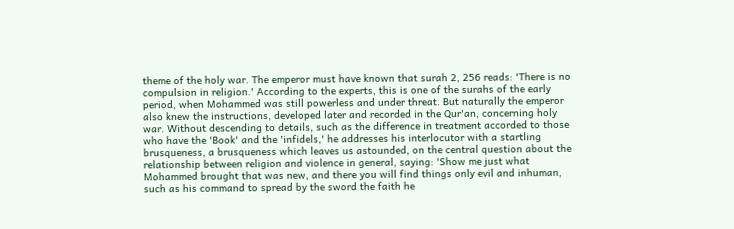theme of the holy war. The emperor must have known that surah 2, 256 reads: 'There is no compulsion in religion.' According to the experts, this is one of the surahs of the early period, when Mohammed was still powerless and under threat. But naturally the emperor also knew the instructions, developed later and recorded in the Qur'an, concerning holy war. Without descending to details, such as the difference in treatment accorded to those who have the 'Book' and the 'infidels,' he addresses his interlocutor with a startling brusqueness, a brusqueness which leaves us astounded, on the central question about the relationship between religion and violence in general, saying: 'Show me just what Mohammed brought that was new, and there you will find things only evil and inhuman, such as his command to spread by the sword the faith he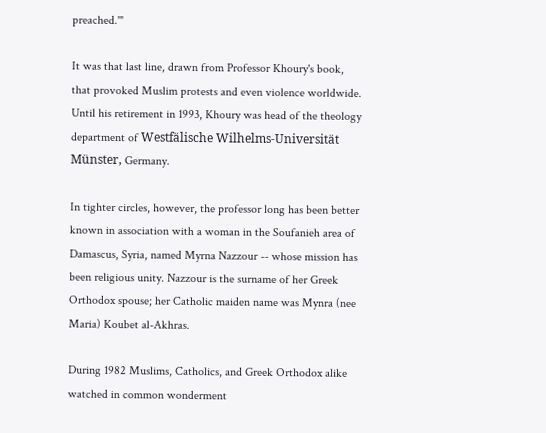preached.'"

It was that last line, drawn from Professor Khoury's book, that provoked Muslim protests and even violence worldwide. Until his retirement in 1993, Khoury was head of the theology department of Westfälische Wilhelms-Universität Münster, Germany.

In tighter circles, however, the professor long has been better known in association with a woman in the Soufanieh area of Damascus, Syria, named Myrna Nazzour -- whose mission has been religious unity. Nazzour is the surname of her Greek Orthodox spouse; her Catholic maiden name was Mynra (nee Maria) Koubet al-Akhras.

During 1982 Muslims, Catholics, and Greek Orthodox alike watched in common wonderment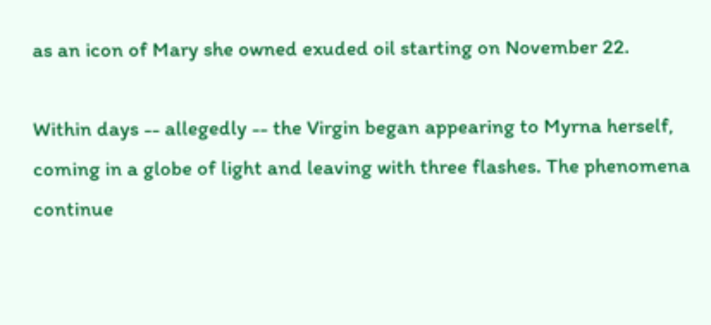as an icon of Mary she owned exuded oil starting on November 22.

Within days -- allegedly -- the Virgin began appearing to Myrna herself, coming in a globe of light and leaving with three flashes. The phenomena continue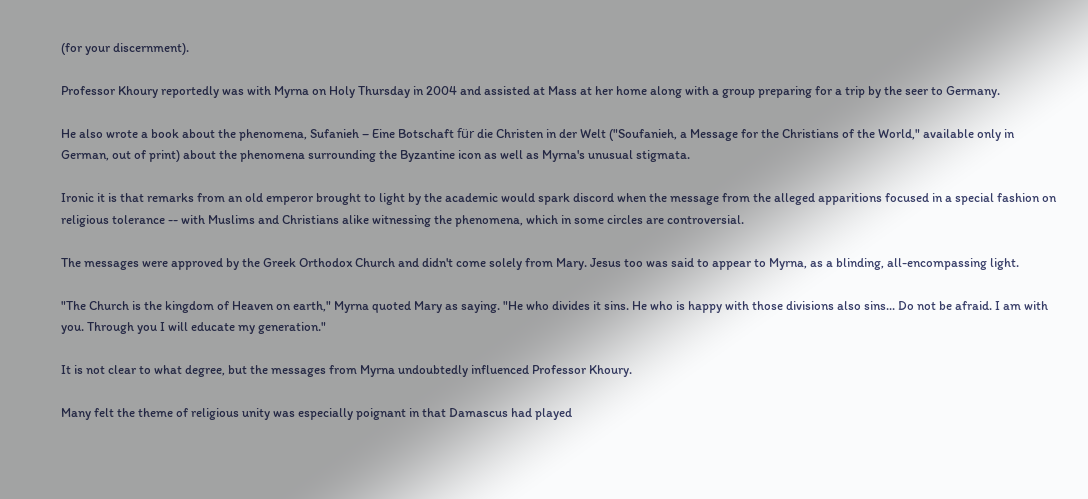(for your discernment).

Professor Khoury reportedly was with Myrna on Holy Thursday in 2004 and assisted at Mass at her home along with a group preparing for a trip by the seer to Germany.

He also wrote a book about the phenomena, Sufanieh – Eine Botschaft für die Christen in der Welt ("Soufanieh, a Message for the Christians of the World," available only in German, out of print) about the phenomena surrounding the Byzantine icon as well as Myrna's unusual stigmata.

Ironic it is that remarks from an old emperor brought to light by the academic would spark discord when the message from the alleged apparitions focused in a special fashion on religious tolerance -- with Muslims and Christians alike witnessing the phenomena, which in some circles are controversial.

The messages were approved by the Greek Orthodox Church and didn't come solely from Mary. Jesus too was said to appear to Myrna, as a blinding, all-encompassing light.

"The Church is the kingdom of Heaven on earth," Myrna quoted Mary as saying. "He who divides it sins. He who is happy with those divisions also sins... Do not be afraid. I am with you. Through you I will educate my generation."

It is not clear to what degree, but the messages from Myrna undoubtedly influenced Professor Khoury.

Many felt the theme of religious unity was especially poignant in that Damascus had played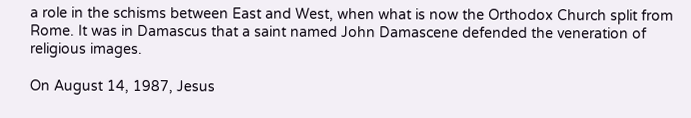a role in the schisms between East and West, when what is now the Orthodox Church split from Rome. It was in Damascus that a saint named John Damascene defended the veneration of religious images.

On August 14, 1987, Jesus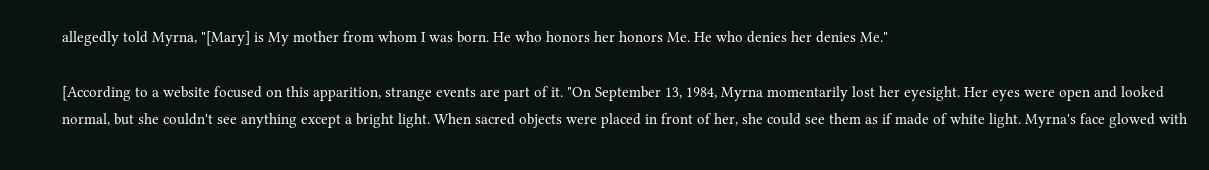allegedly told Myrna, "[Mary] is My mother from whom I was born. He who honors her honors Me. He who denies her denies Me."

[According to a website focused on this apparition, strange events are part of it. "On September 13, 1984, Myrna momentarily lost her eyesight. Her eyes were open and looked normal, but she couldn't see anything except a bright light. When sacred objects were placed in front of her, she could see them as if made of white light. Myrna's face glowed with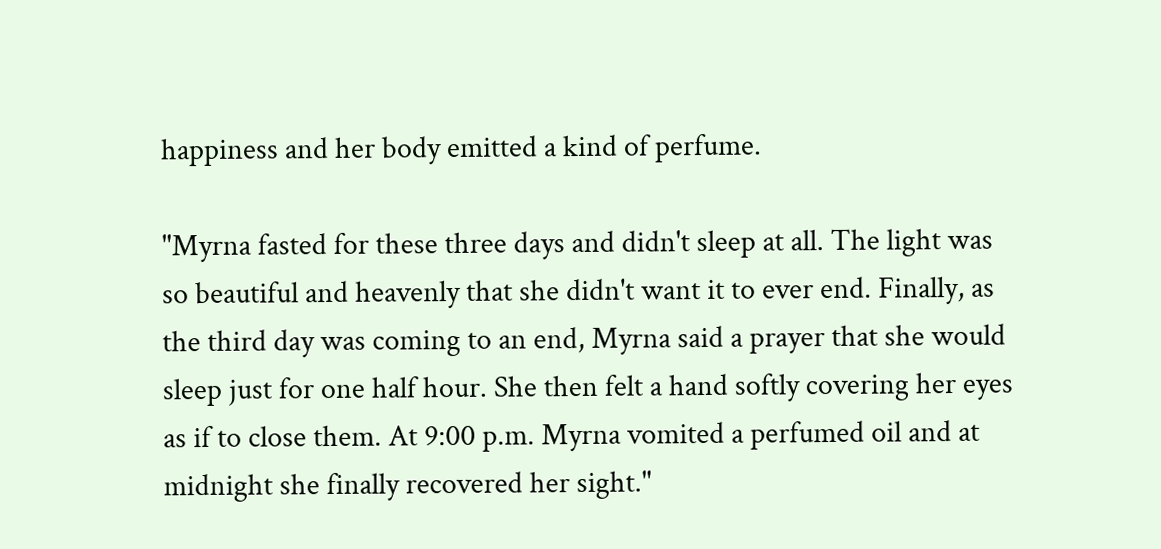happiness and her body emitted a kind of perfume.

"Myrna fasted for these three days and didn't sleep at all. The light was so beautiful and heavenly that she didn't want it to ever end. Finally, as the third day was coming to an end, Myrna said a prayer that she would sleep just for one half hour. She then felt a hand softly covering her eyes as if to close them. At 9:00 p.m. Myrna vomited a perfumed oil and at midnight she finally recovered her sight."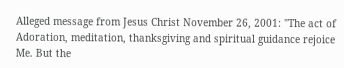Alleged message from Jesus Christ November 26, 2001: "The act of Adoration, meditation, thanksgiving and spiritual guidance rejoice Me. But the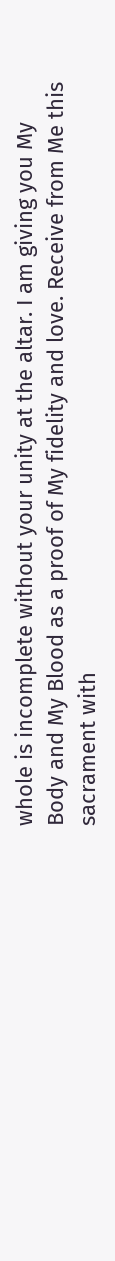whole is incomplete without your unity at the altar. I am giving you My Body and My Blood as a proof of My fidelity and love. Receive from Me this sacrament with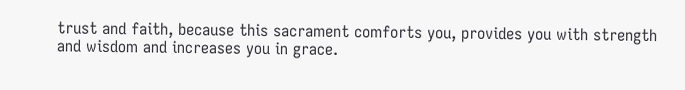trust and faith, because this sacrament comforts you, provides you with strength and wisdom and increases you in grace.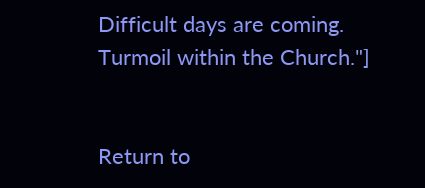Difficult days are coming. Turmoil within the Church."]


Return to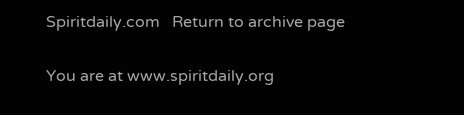Spiritdaily.com   Return to archive page

You are at www.spiritdaily.org